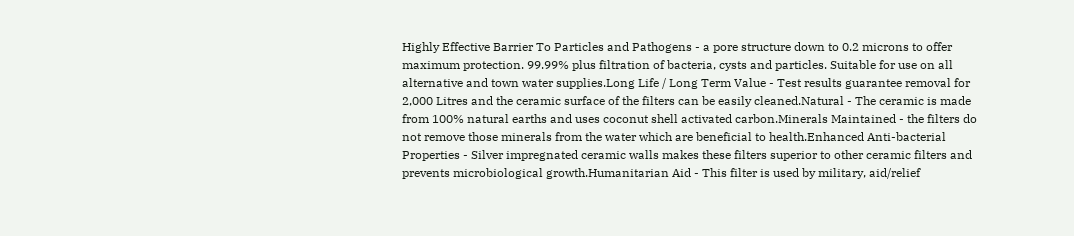Highly Effective Barrier To Particles and Pathogens - a pore structure down to 0.2 microns to offer maximum protection. 99.99% plus filtration of bacteria, cysts and particles. Suitable for use on all alternative and town water supplies.Long Life / Long Term Value - Test results guarantee removal for 2,000 Litres and the ceramic surface of the filters can be easily cleaned.Natural - The ceramic is made from 100% natural earths and uses coconut shell activated carbon.Minerals Maintained - the filters do not remove those minerals from the water which are beneficial to health.Enhanced Anti-bacterial Properties - Silver impregnated ceramic walls makes these filters superior to other ceramic filters and prevents microbiological growth.Humanitarian Aid - This filter is used by military, aid/relief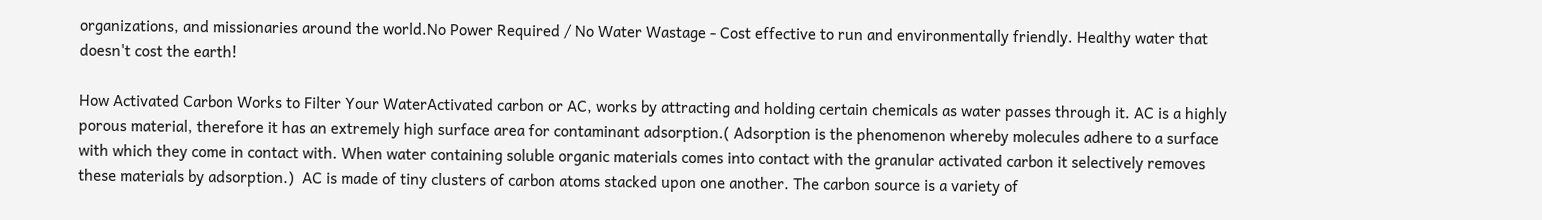organizations, and missionaries around the world.No Power Required / No Water Wastage - Cost effective to run and environmentally friendly. Healthy water that doesn't cost the earth!

How Activated Carbon Works to Filter Your WaterActivated carbon or AC, works by attracting and holding certain chemicals as water passes through it. AC is a highly porous material, therefore it has an extremely high surface area for contaminant adsorption.( Adsorption is the phenomenon whereby molecules adhere to a surface with which they come in contact with. When water containing soluble organic materials comes into contact with the granular activated carbon it selectively removes these materials by adsorption.)  AC is made of tiny clusters of carbon atoms stacked upon one another. The carbon source is a variety of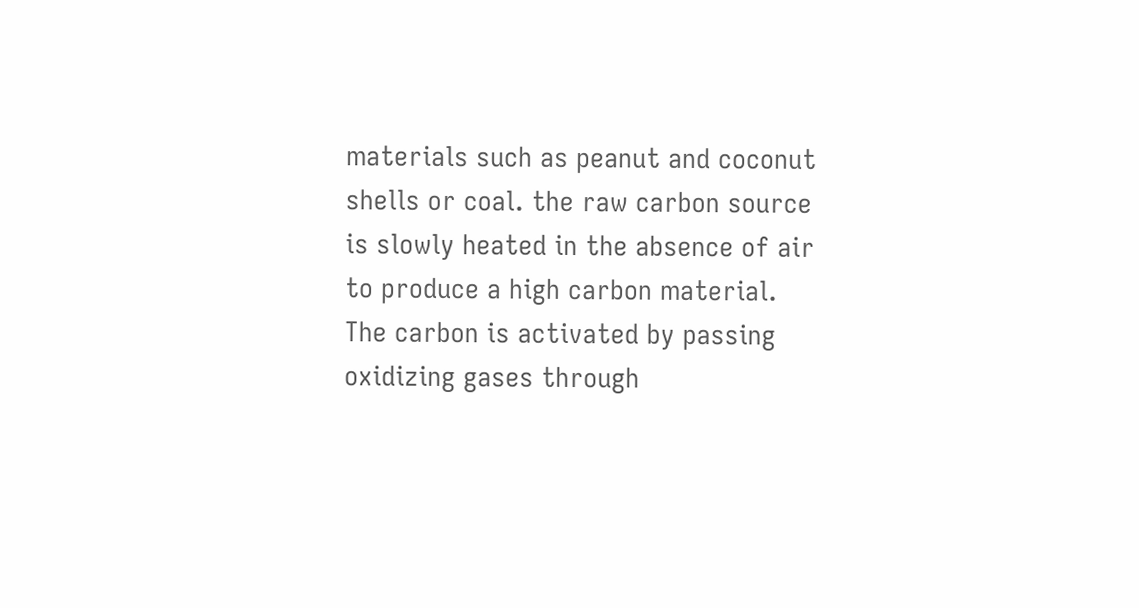materials such as peanut and coconut shells or coal. the raw carbon source is slowly heated in the absence of air to produce a high carbon material. The carbon is activated by passing oxidizing gases through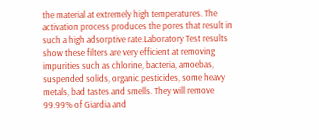the material at extremely high temperatures. The activation process produces the pores that result in such a high adsorptive rate.Laboratory Test results show these filters are very efficient at removing impurities such as chlorine, bacteria, amoebas, suspended solids, organic pesticides, some heavy metals, bad tastes and smells. They will remove 99.99% of Giardia and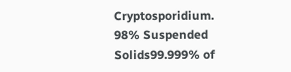Cryptosporidium. 98% Suspended Solids99.999% of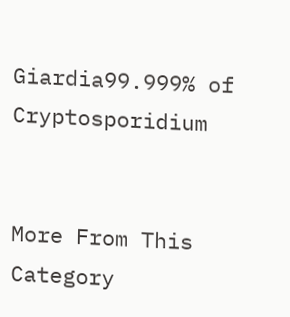Giardia99.999% of Cryptosporidium


More From This Category